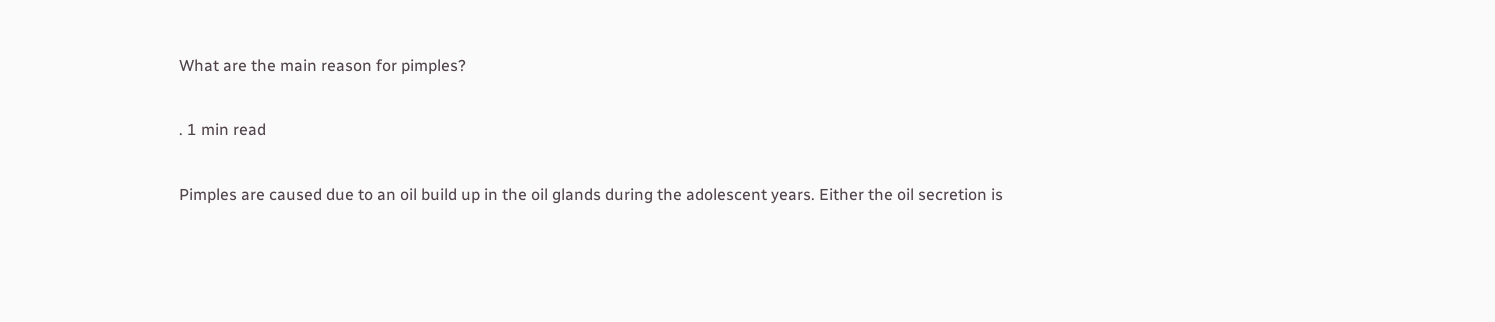What are the main reason for pimples?

. 1 min read

Pimples are caused due to an oil build up in the oil glands during the adolescent years. Either the oil secretion is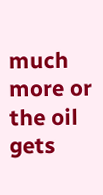much more or the oil gets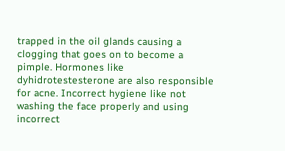trapped in the oil glands causing a clogging that goes on to become a pimple. Hormones like dyhidrotestesterone are also responsible for acne. Incorrect hygiene like not washing the face properly and using incorrect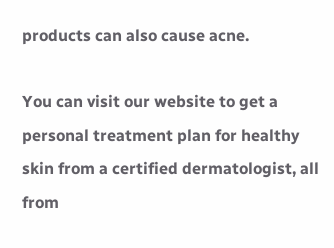products can also cause acne.

You can visit our website to get a personal treatment plan for healthy skin from a certified dermatologist, all from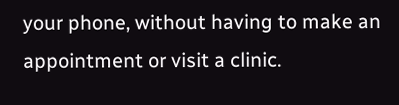your phone, without having to make an appointment or visit a clinic.